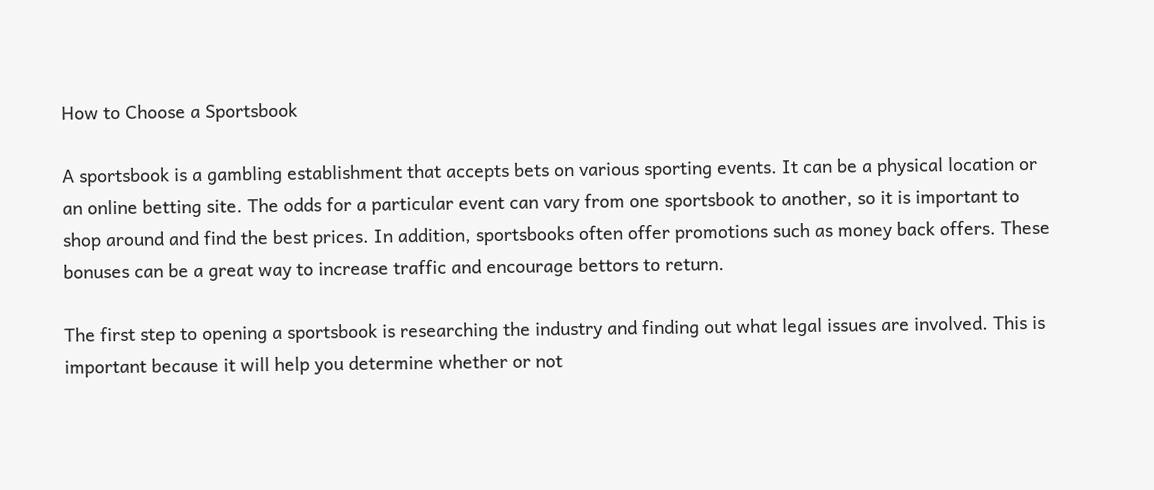How to Choose a Sportsbook

A sportsbook is a gambling establishment that accepts bets on various sporting events. It can be a physical location or an online betting site. The odds for a particular event can vary from one sportsbook to another, so it is important to shop around and find the best prices. In addition, sportsbooks often offer promotions such as money back offers. These bonuses can be a great way to increase traffic and encourage bettors to return.

The first step to opening a sportsbook is researching the industry and finding out what legal issues are involved. This is important because it will help you determine whether or not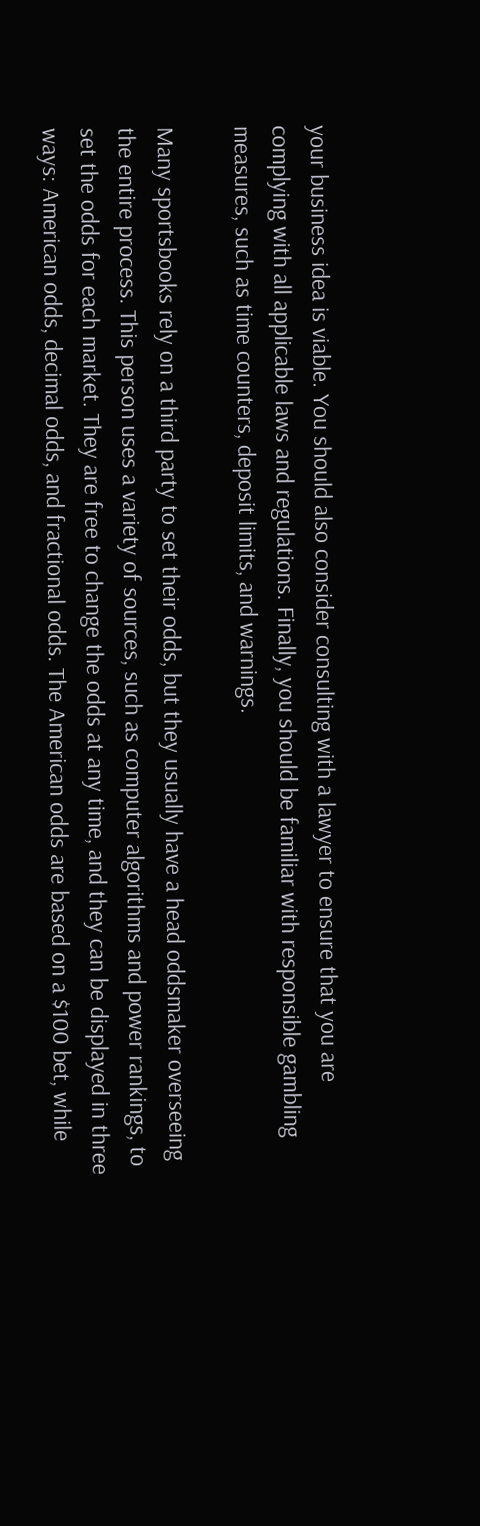your business idea is viable. You should also consider consulting with a lawyer to ensure that you are complying with all applicable laws and regulations. Finally, you should be familiar with responsible gambling measures, such as time counters, deposit limits, and warnings.

Many sportsbooks rely on a third party to set their odds, but they usually have a head oddsmaker overseeing the entire process. This person uses a variety of sources, such as computer algorithms and power rankings, to set the odds for each market. They are free to change the odds at any time, and they can be displayed in three ways: American odds, decimal odds, and fractional odds. The American odds are based on a $100 bet, while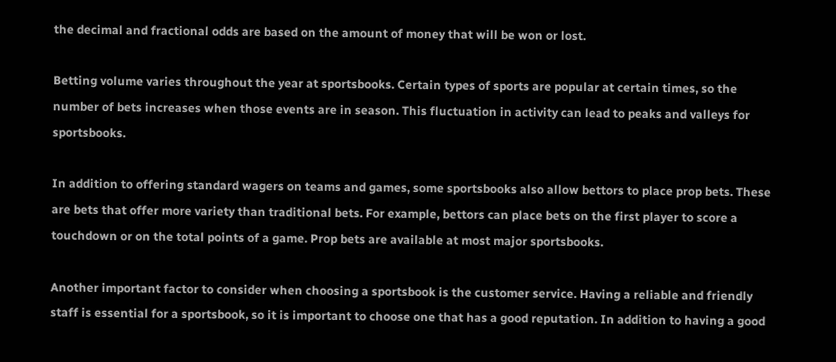the decimal and fractional odds are based on the amount of money that will be won or lost.

Betting volume varies throughout the year at sportsbooks. Certain types of sports are popular at certain times, so the number of bets increases when those events are in season. This fluctuation in activity can lead to peaks and valleys for sportsbooks.

In addition to offering standard wagers on teams and games, some sportsbooks also allow bettors to place prop bets. These are bets that offer more variety than traditional bets. For example, bettors can place bets on the first player to score a touchdown or on the total points of a game. Prop bets are available at most major sportsbooks.

Another important factor to consider when choosing a sportsbook is the customer service. Having a reliable and friendly staff is essential for a sportsbook, so it is important to choose one that has a good reputation. In addition to having a good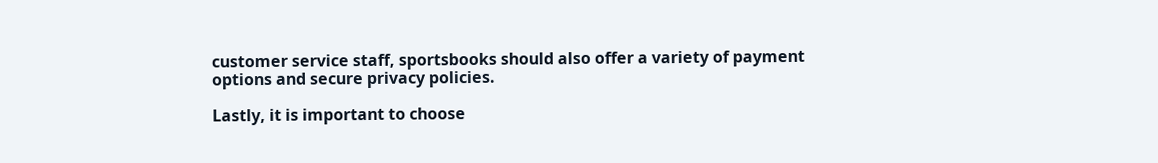customer service staff, sportsbooks should also offer a variety of payment options and secure privacy policies.

Lastly, it is important to choose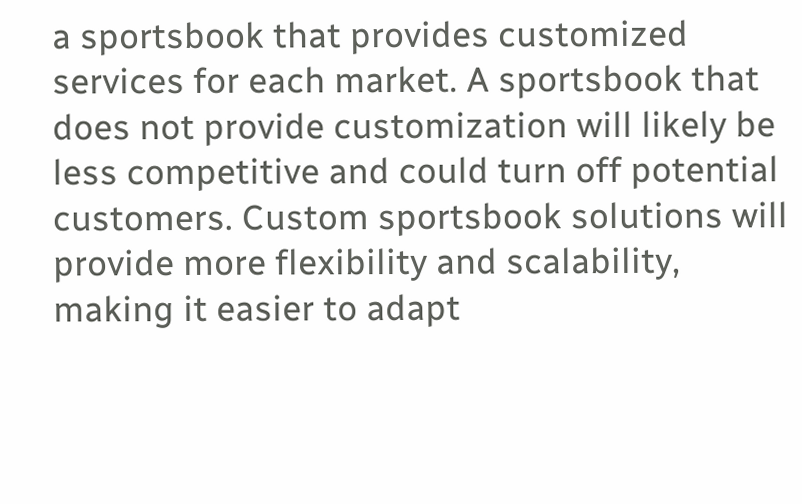a sportsbook that provides customized services for each market. A sportsbook that does not provide customization will likely be less competitive and could turn off potential customers. Custom sportsbook solutions will provide more flexibility and scalability, making it easier to adapt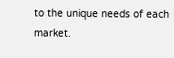to the unique needs of each market.